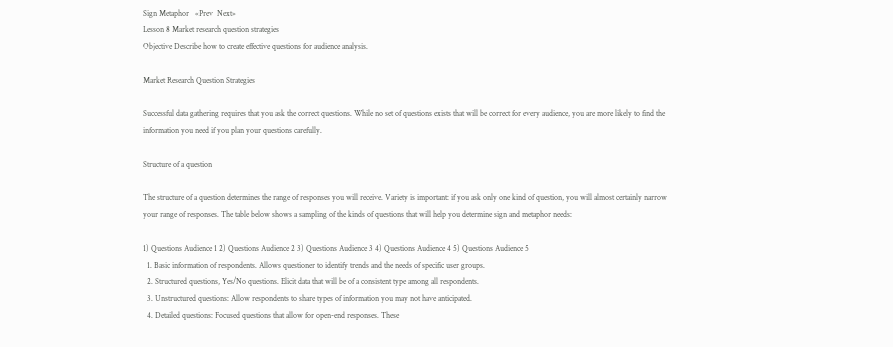Sign Metaphor   «Prev  Next»
Lesson 8 Market research question strategies
Objective Describe how to create effective questions for audience analysis.

Market Research Question Strategies

Successful data gathering requires that you ask the correct questions. While no set of questions exists that will be correct for every audience, you are more likely to find the information you need if you plan your questions carefully.

Structure of a question

The structure of a question determines the range of responses you will receive. Variety is important: if you ask only one kind of question, you will almost certainly narrow your range of responses. The table below shows a sampling of the kinds of questions that will help you determine sign and metaphor needs:

1) Questions Audience 1 2) Questions Audience 2 3) Questions Audience 3 4) Questions Audience 4 5) Questions Audience 5
  1. Basic information of respondents. Allows questioner to identify trends and the needs of specific user groups.
  2. Structured questions, Yes/No questions. Elicit data that will be of a consistent type among all respondents.
  3. Unstructured questions: Allow respondents to share types of information you may not have anticipated.
  4. Detailed questions: Focused questions that allow for open-end responses. These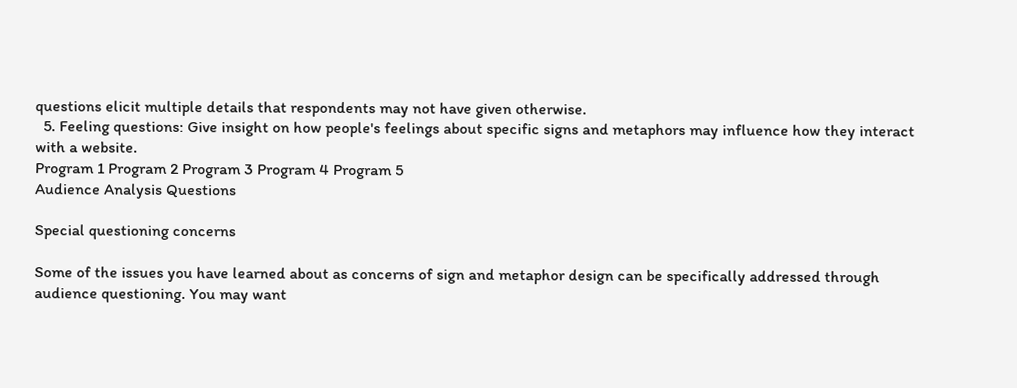questions elicit multiple details that respondents may not have given otherwise.
  5. Feeling questions: Give insight on how people's feelings about specific signs and metaphors may influence how they interact with a website.
Program 1 Program 2 Program 3 Program 4 Program 5
Audience Analysis Questions

Special questioning concerns

Some of the issues you have learned about as concerns of sign and metaphor design can be specifically addressed through audience questioning. You may want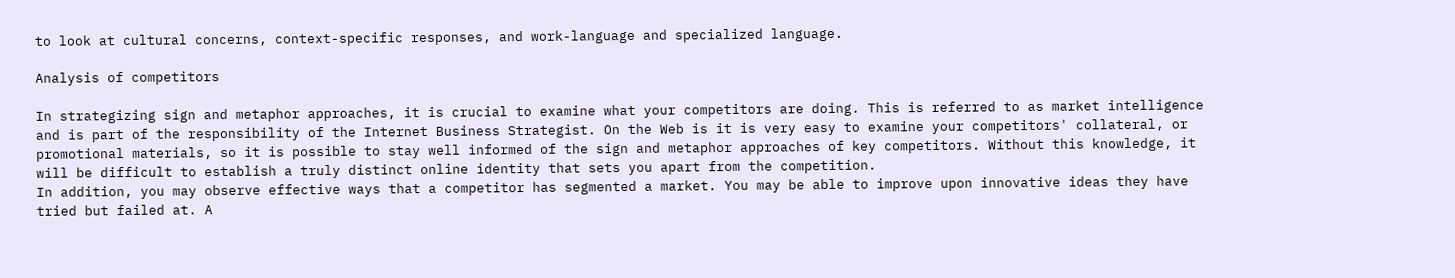to look at cultural concerns, context-specific responses, and work-language and specialized language.

Analysis of competitors

In strategizing sign and metaphor approaches, it is crucial to examine what your competitors are doing. This is referred to as market intelligence and is part of the responsibility of the Internet Business Strategist. On the Web is it is very easy to examine your competitors' collateral, or promotional materials, so it is possible to stay well informed of the sign and metaphor approaches of key competitors. Without this knowledge, it will be difficult to establish a truly distinct online identity that sets you apart from the competition.
In addition, you may observe effective ways that a competitor has segmented a market. You may be able to improve upon innovative ideas they have tried but failed at. A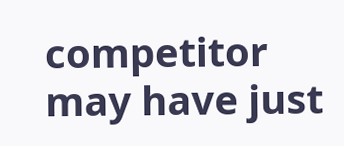competitor may have just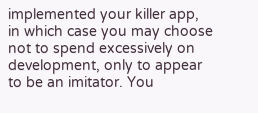implemented your killer app, in which case you may choose not to spend excessively on development, only to appear to be an imitator. You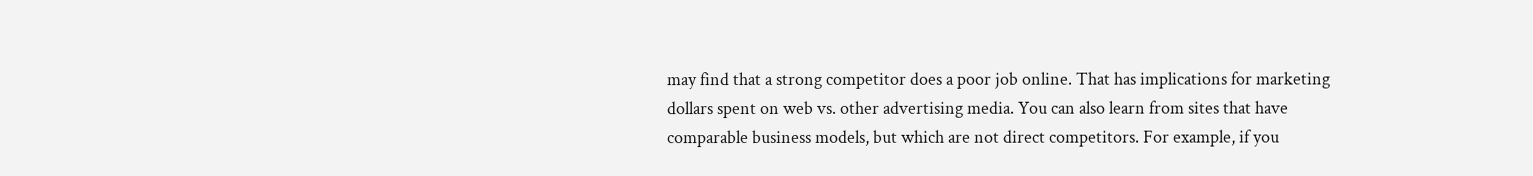may find that a strong competitor does a poor job online. That has implications for marketing dollars spent on web vs. other advertising media. You can also learn from sites that have comparable business models, but which are not direct competitors. For example, if you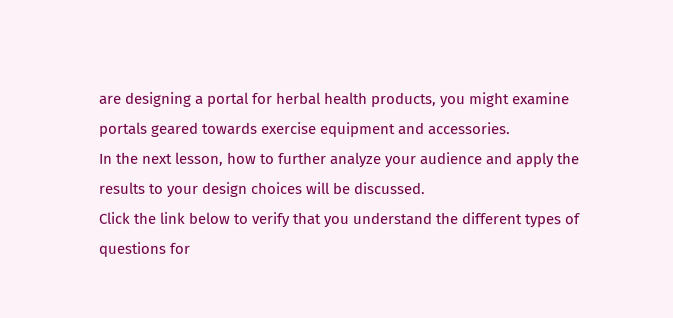are designing a portal for herbal health products, you might examine portals geared towards exercise equipment and accessories.
In the next lesson, how to further analyze your audience and apply the results to your design choices will be discussed.
Click the link below to verify that you understand the different types of questions for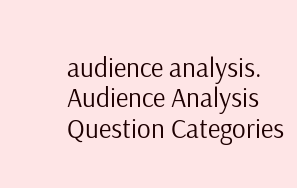audience analysis.
Audience Analysis Question Categories